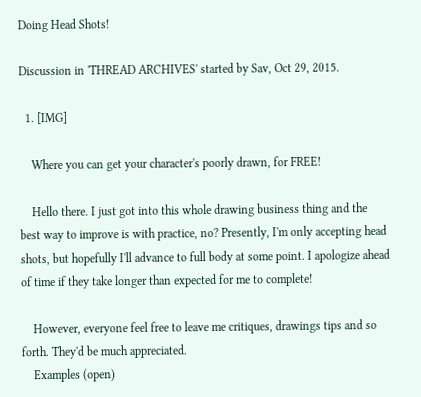Doing Head Shots!

Discussion in 'THREAD ARCHIVES' started by Sav, Oct 29, 2015.

  1. [IMG]

    Where you can get your character's poorly drawn, for FREE!

    Hello there. I just got into this whole drawing business thing and the best way to improve is with practice, no? Presently, I'm only accepting head shots, but hopefully I'll advance to full body at some point. I apologize ahead of time if they take longer than expected for me to complete!

    However, everyone feel free to leave me critiques, drawings tips and so forth. They'd be much appreciated.
    Examples (open)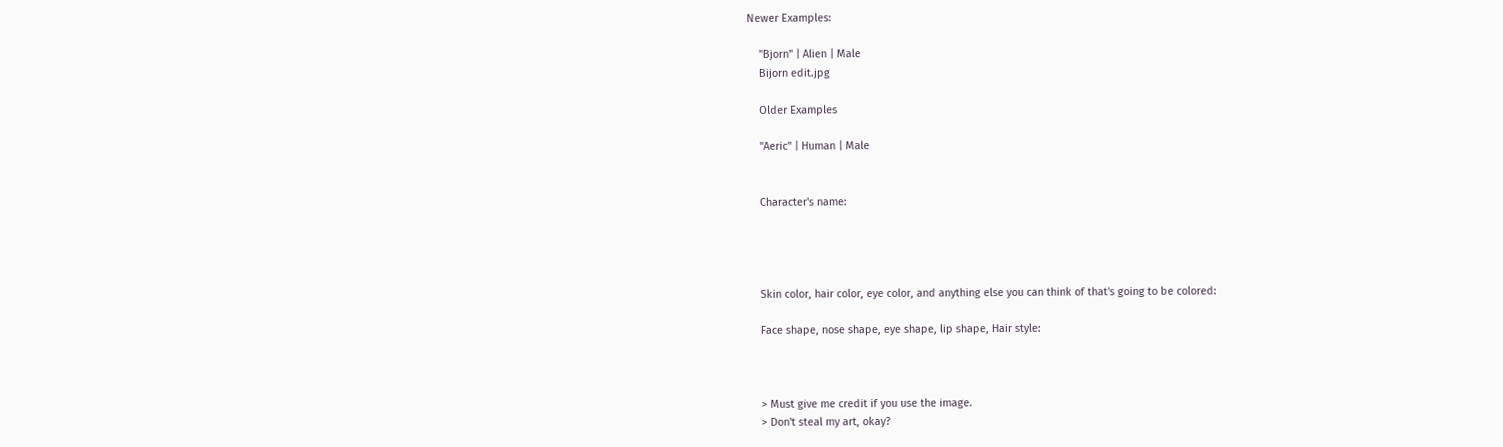Newer Examples:

    "Bjorn" | Alien | Male
    Bijorn edit.jpg

    Older Examples

    "Aeric" | Human | Male


    Character's name:




    Skin color, hair color, eye color, and anything else you can think of that's going to be colored:

    Face shape, nose shape, eye shape, lip shape, Hair style:



    > Must give me credit if you use the image.
    > Don't steal my art, okay?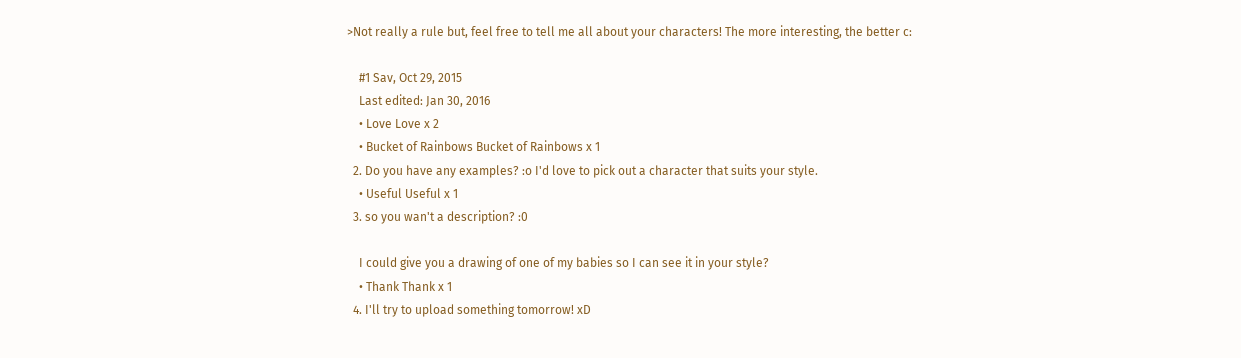>Not really a rule but, feel free to tell me all about your characters! The more interesting, the better c:

    #1 Sav, Oct 29, 2015
    Last edited: Jan 30, 2016
    • Love Love x 2
    • Bucket of Rainbows Bucket of Rainbows x 1
  2. Do you have any examples? :o I'd love to pick out a character that suits your style.
    • Useful Useful x 1
  3. so you wan't a description? :0

    I could give you a drawing of one of my babies so I can see it in your style?
    • Thank Thank x 1
  4. I'll try to upload something tomorrow! xD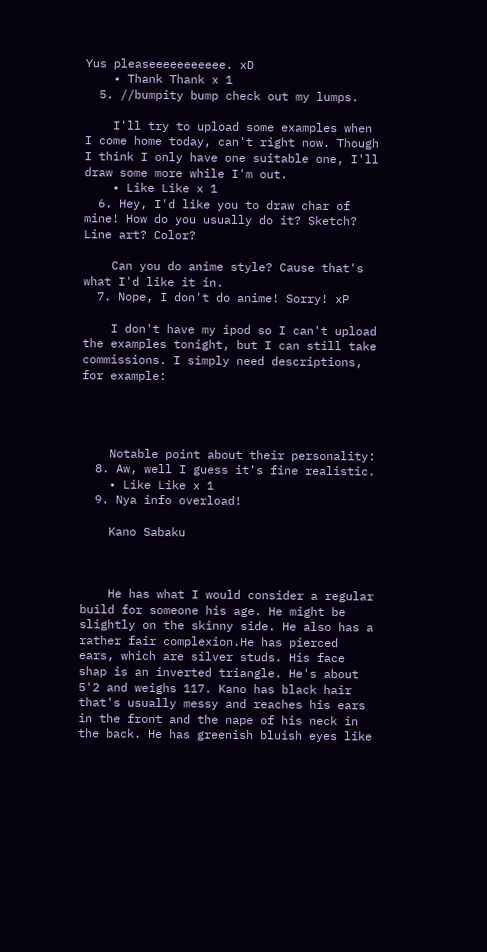Yus pleaseeeeeeeeeee. xD
    • Thank Thank x 1
  5. //bumpity bump check out my lumps.

    I'll try to upload some examples when I come home today, can't right now. Though I think I only have one suitable one, I'll draw some more while I'm out.
    • Like Like x 1
  6. Hey, I'd like you to draw char of mine! How do you usually do it? Sketch? Line art? Color?

    Can you do anime style? Cause that's what I'd like it in.
  7. Nope, I don't do anime! Sorry! xP

    I don't have my ipod so I can't upload the examples tonight, but I can still take commissions. I simply need descriptions, for example:




    Notable point about their personality:
  8. Aw, well I guess it's fine realistic.
    • Like Like x 1
  9. Nya info overload!

    Kano Sabaku



    He has what I would consider a regular build for someone his age. He might be slightly on the skinny side. He also has a rather fair complexion.He has pierced ears, which are silver studs. His face shap is an inverted triangle. He's about 5'2 and weighs 117. Kano has black hair that's usually messy and reaches his ears in the front and the nape of his neck in the back. He has greenish bluish eyes like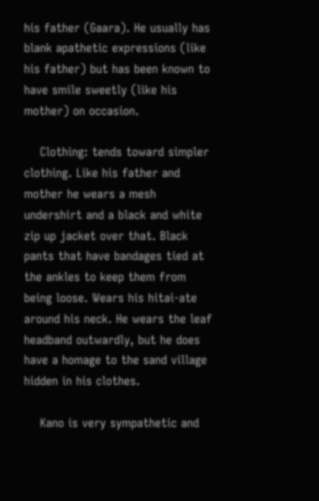his father (Gaara). He usually has blank apathetic expressions (like his father) but has been known to have smile sweetly (like his mother) on occasion.

    Clothing: tends toward simpler clothing. Like his father and mother he wears a mesh undershirt and a black and white zip up jacket over that. Black pants that have bandages tied at the ankles to keep them from being loose. Wears his hitai-ate around his neck. He wears the leaf headband outwardly, but he does have a homage to the sand village hidden in his clothes.

    Kano is very sympathetic and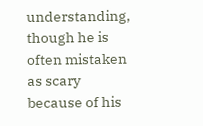understanding, though he is often mistaken as scary because of his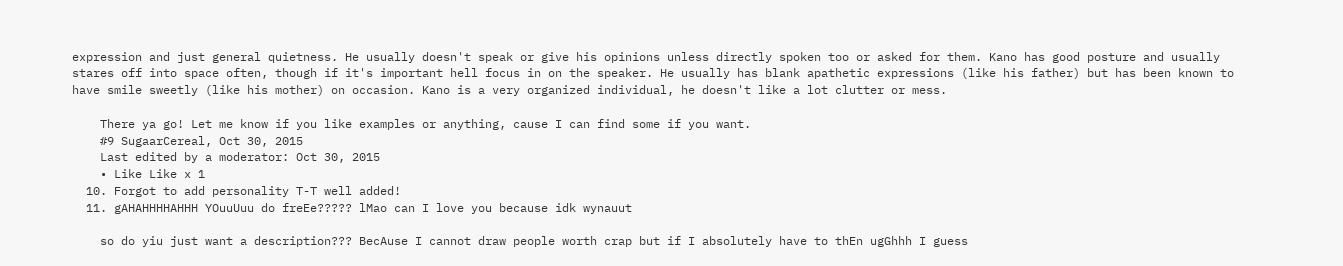expression and just general quietness. He usually doesn't speak or give his opinions unless directly spoken too or asked for them. Kano has good posture and usually stares off into space often, though if it's important hell focus in on the speaker. He usually has blank apathetic expressions (like his father) but has been known to have smile sweetly (like his mother) on occasion. Kano is a very organized individual, he doesn't like a lot clutter or mess.

    There ya go! Let me know if you like examples or anything, cause I can find some if you want.
    #9 SugaarCereal, Oct 30, 2015
    Last edited by a moderator: Oct 30, 2015
    • Like Like x 1
  10. Forgot to add personality T-T well added!
  11. gAHAHHHHAHHH YOuuUuu do freEe????? lMao can I love you because idk wynauut

    so do yiu just want a description??? BecAuse I cannot draw people worth crap but if I absolutely have to thEn ugGhhh I guess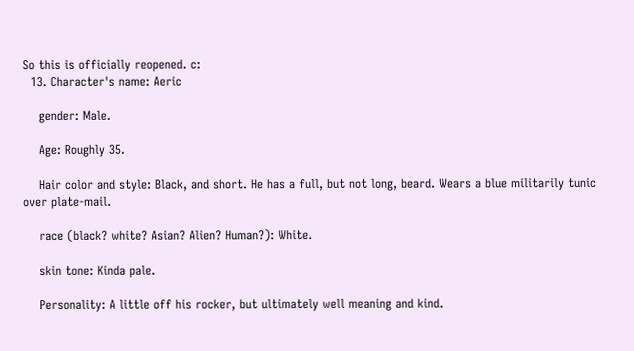So this is officially reopened. c:
  13. Character's name: Aeric

    gender: Male.

    Age: Roughly 35.

    Hair color and style: Black, and short. He has a full, but not long, beard. Wears a blue militarily tunic over plate-mail.

    race (black? white? Asian? Alien? Human?): White.

    skin tone: Kinda pale.

    Personality: A little off his rocker, but ultimately well meaning and kind.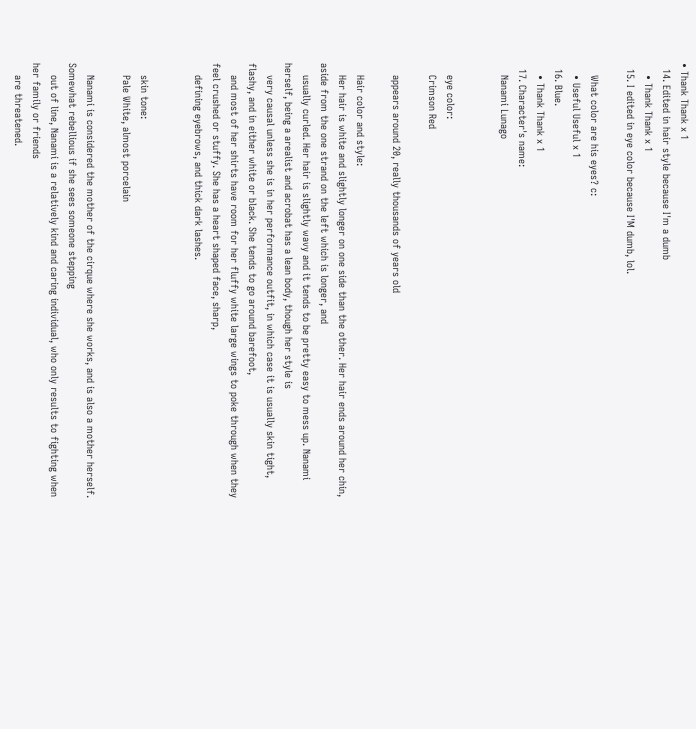• Thank Thank x 1
  14. Edited in hair style because I'm a dumb
    • Thank Thank x 1
  15. I edited in eye color because I'M dumb, lol.

    What color are his eyes? c:
    • Useful Useful x 1
  16. Blue.
    • Thank Thank x 1
  17. Character's name:
    Nanami Lunago


    eye color:
    Crimson Red

    appears around 20, really thousands of years old

    Hair color and style:
    Her hair is white and slightly longer on one side than the other. Her hair ends around her chin, aside from the one strand on the left which is longer, and
    usually curled. Her hair is slightly wavy and it tends to be pretty easy to mess up. Nanami herself, being a arealist and acrobat has a lean body, though her style is
    very causal unless she is in her performance outfit, in which case it is usually skin tight, flashy, and in either white or black. She tends to go around barefoot,
    and most of her shirts have room for her fluffy white large wings to poke through when they feel crushed or stuffy. She has a heart shaped face, sharp,
    defining eyebrows, and thick dark lashes.


    skin tone:
    Pale White, almost porcelain

    Nanami is considered the mother of the cirque where she works, and is also a mother herself. Somewhat rebellious if she sees someone stepping
    out of line, Nanami is a relatively kind and caring individual, who only results to fighting when her family or friends
    are threatened.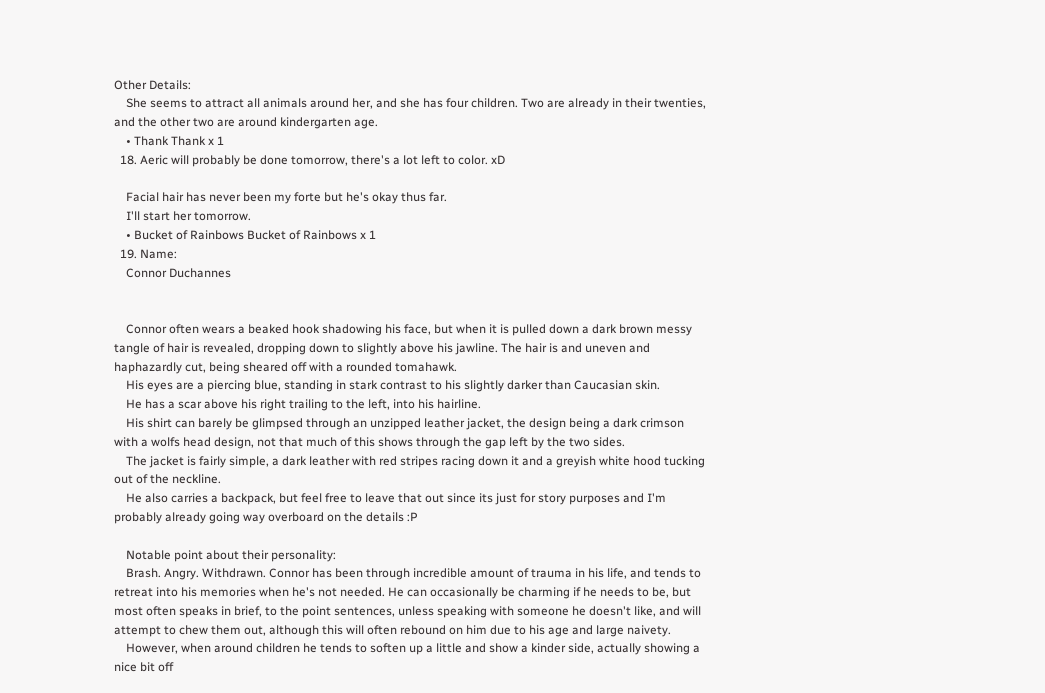Other Details:
    She seems to attract all animals around her, and she has four children. Two are already in their twenties, and the other two are around kindergarten age.
    • Thank Thank x 1
  18. Aeric will probably be done tomorrow, there's a lot left to color. xD

    Facial hair has never been my forte but he's okay thus far.
    I'll start her tomorrow.
    • Bucket of Rainbows Bucket of Rainbows x 1
  19. Name:
    Connor Duchannes


    Connor often wears a beaked hook shadowing his face, but when it is pulled down a dark brown messy tangle of hair is revealed, dropping down to slightly above his jawline. The hair is and uneven and haphazardly cut, being sheared off with a rounded tomahawk.
    His eyes are a piercing blue, standing in stark contrast to his slightly darker than Caucasian skin.
    He has a scar above his right trailing to the left, into his hairline.
    His shirt can barely be glimpsed through an unzipped leather jacket, the design being a dark crimson with a wolfs head design, not that much of this shows through the gap left by the two sides.
    The jacket is fairly simple, a dark leather with red stripes racing down it and a greyish white hood tucking out of the neckline.
    He also carries a backpack, but feel free to leave that out since its just for story purposes and I'm probably already going way overboard on the details :P

    Notable point about their personality:
    Brash. Angry. Withdrawn. Connor has been through incredible amount of trauma in his life, and tends to retreat into his memories when he's not needed. He can occasionally be charming if he needs to be, but most often speaks in brief, to the point sentences, unless speaking with someone he doesn't like, and will attempt to chew them out, although this will often rebound on him due to his age and large naivety.
    However, when around children he tends to soften up a little and show a kinder side, actually showing a nice bit off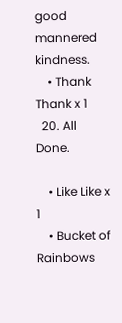good mannered kindness.
    • Thank Thank x 1
  20. All Done.

    • Like Like x 1
    • Bucket of Rainbows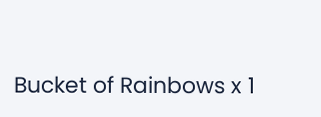Bucket of Rainbows x 1